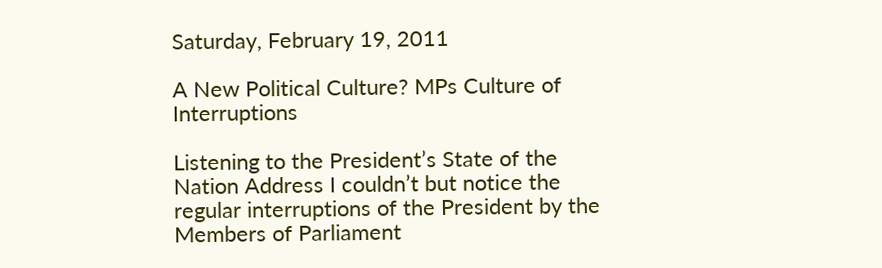Saturday, February 19, 2011

A New Political Culture? MPs Culture of Interruptions

Listening to the President’s State of the Nation Address I couldn’t but notice the regular interruptions of the President by the Members of Parliament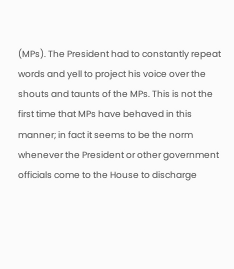(MPs). The President had to constantly repeat words and yell to project his voice over the shouts and taunts of the MPs. This is not the first time that MPs have behaved in this manner; in fact it seems to be the norm whenever the President or other government officials come to the House to discharge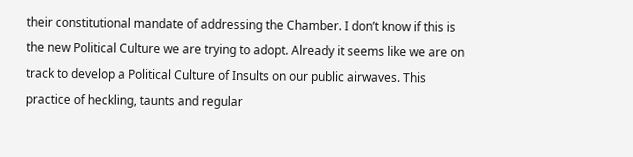their constitutional mandate of addressing the Chamber. I don’t know if this is the new Political Culture we are trying to adopt. Already it seems like we are on track to develop a Political Culture of Insults on our public airwaves. This practice of heckling, taunts and regular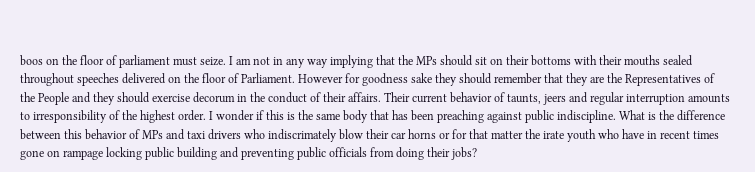boos on the floor of parliament must seize. I am not in any way implying that the MPs should sit on their bottoms with their mouths sealed throughout speeches delivered on the floor of Parliament. However for goodness sake they should remember that they are the Representatives of the People and they should exercise decorum in the conduct of their affairs. Their current behavior of taunts, jeers and regular interruption amounts to irresponsibility of the highest order. I wonder if this is the same body that has been preaching against public indiscipline. What is the difference between this behavior of MPs and taxi drivers who indiscrimately blow their car horns or for that matter the irate youth who have in recent times gone on rampage locking public building and preventing public officials from doing their jobs?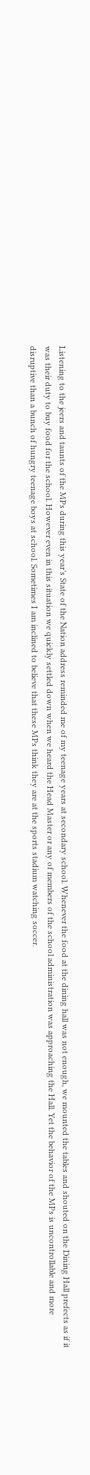Listening to the jeers and taunts of the MPs during this year’s State of the Nation address reminded me of my teenage years at secondary school. Whenever the food at the dining hall was not enough, we mounted the tables and shouted on the Dining Hall prefects as if it was their duty to buy food for the school. However even in this situation we quickly settled down when we heard the Head Master or any of members of the school administration was approaching the Hall. Yet the behavior of the MPs is uncontrollable and more disruptive than a bunch of hungry teenage boys at school. Sometimes I am inclined to believe that these MPs think they are at the sports stadium watching soccer.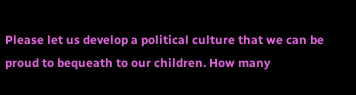Please let us develop a political culture that we can be proud to bequeath to our children. How many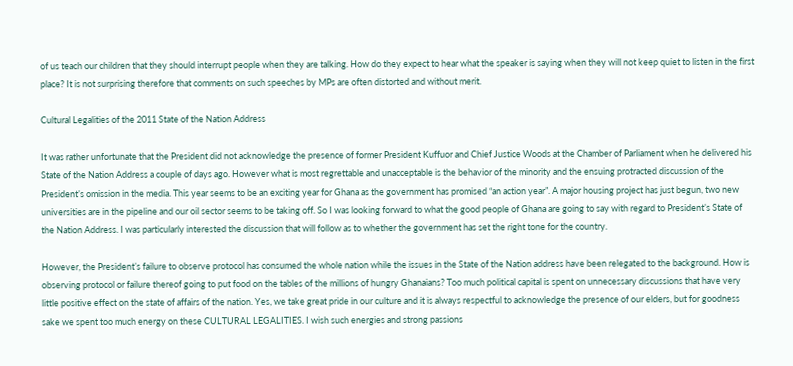of us teach our children that they should interrupt people when they are talking. How do they expect to hear what the speaker is saying when they will not keep quiet to listen in the first place? It is not surprising therefore that comments on such speeches by MPs are often distorted and without merit.

Cultural Legalities of the 2011 State of the Nation Address

It was rather unfortunate that the President did not acknowledge the presence of former President Kuffuor and Chief Justice Woods at the Chamber of Parliament when he delivered his State of the Nation Address a couple of days ago. However what is most regrettable and unacceptable is the behavior of the minority and the ensuing protracted discussion of the President’s omission in the media. This year seems to be an exciting year for Ghana as the government has promised “an action year”. A major housing project has just begun, two new universities are in the pipeline and our oil sector seems to be taking off. So I was looking forward to what the good people of Ghana are going to say with regard to President’s State of the Nation Address. I was particularly interested the discussion that will follow as to whether the government has set the right tone for the country.

However, the President’s failure to observe protocol has consumed the whole nation while the issues in the State of the Nation address have been relegated to the background. How is observing protocol or failure thereof going to put food on the tables of the millions of hungry Ghanaians? Too much political capital is spent on unnecessary discussions that have very little positive effect on the state of affairs of the nation. Yes, we take great pride in our culture and it is always respectful to acknowledge the presence of our elders, but for goodness sake we spent too much energy on these CULTURAL LEGALITIES. I wish such energies and strong passions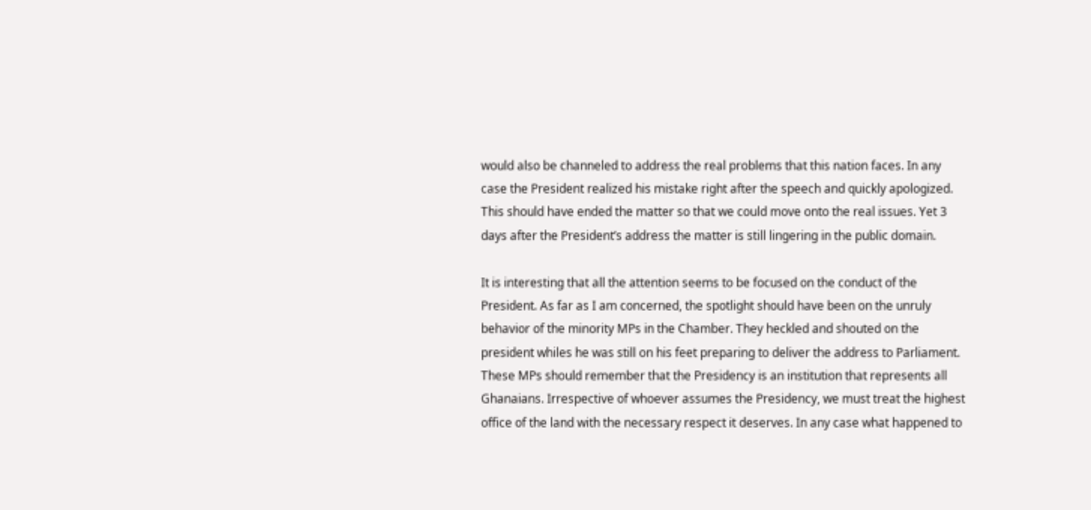would also be channeled to address the real problems that this nation faces. In any case the President realized his mistake right after the speech and quickly apologized. This should have ended the matter so that we could move onto the real issues. Yet 3 days after the President’s address the matter is still lingering in the public domain.

It is interesting that all the attention seems to be focused on the conduct of the President. As far as I am concerned, the spotlight should have been on the unruly behavior of the minority MPs in the Chamber. They heckled and shouted on the president whiles he was still on his feet preparing to deliver the address to Parliament. These MPs should remember that the Presidency is an institution that represents all Ghanaians. Irrespective of whoever assumes the Presidency, we must treat the highest office of the land with the necessary respect it deserves. In any case what happened to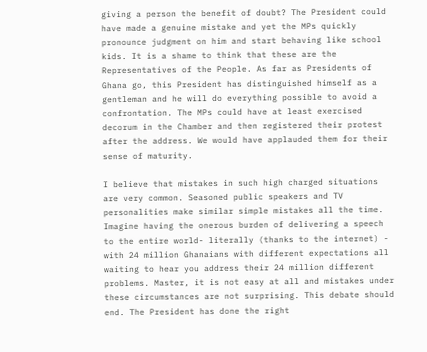giving a person the benefit of doubt? The President could have made a genuine mistake and yet the MPs quickly pronounce judgment on him and start behaving like school kids. It is a shame to think that these are the Representatives of the People. As far as Presidents of Ghana go, this President has distinguished himself as a gentleman and he will do everything possible to avoid a confrontation. The MPs could have at least exercised decorum in the Chamber and then registered their protest after the address. We would have applauded them for their sense of maturity.

I believe that mistakes in such high charged situations are very common. Seasoned public speakers and TV personalities make similar simple mistakes all the time. Imagine having the onerous burden of delivering a speech to the entire world- literally (thanks to the internet) - with 24 million Ghanaians with different expectations all waiting to hear you address their 24 million different problems. Master, it is not easy at all and mistakes under these circumstances are not surprising. This debate should end. The President has done the right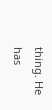thing. He has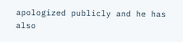apologized publicly and he has also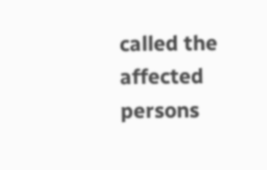called the affected persons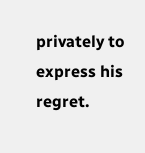privately to express his regret.